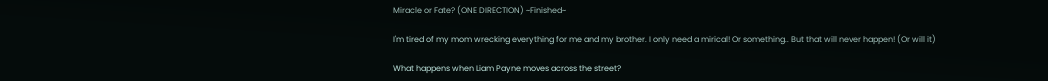Miracle or Fate? (ONE DIRECTION) ~Finished~

I'm tired of my mom wrecking everything for me and my brother. I only need a mirical! Or something.. But that will never happen! (Or will it)

What happens when Liam Payne moves across the street?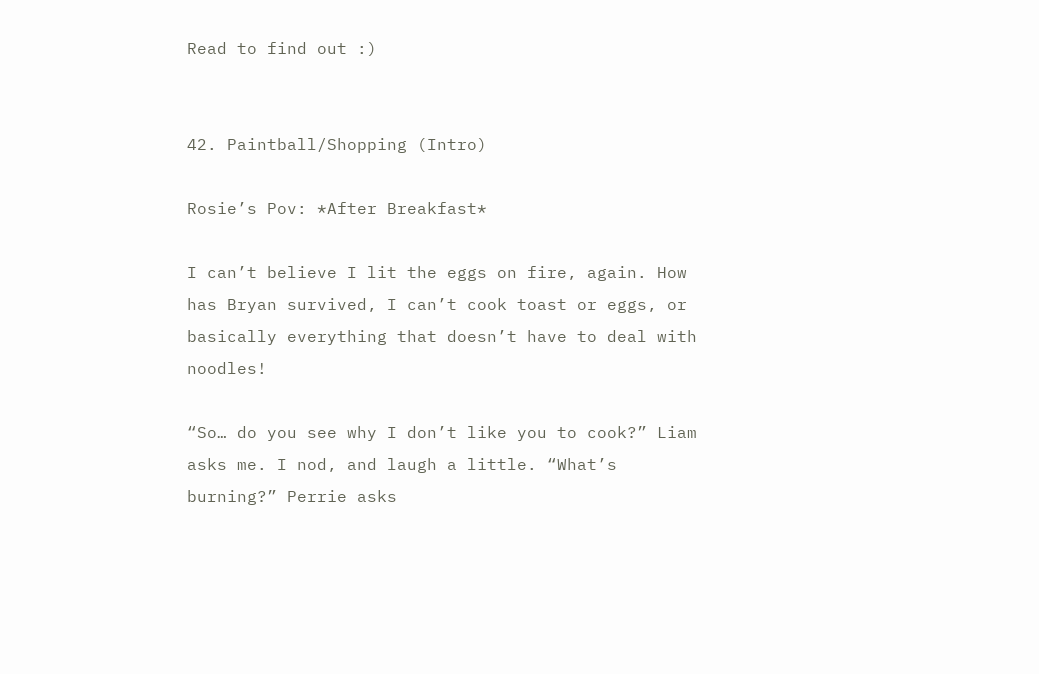Read to find out :)


42. Paintball/Shopping (Intro)

Rosie’s Pov: *After Breakfast*

I can’t believe I lit the eggs on fire, again. How has Bryan survived, I can’t cook toast or eggs, or basically everything that doesn’t have to deal with noodles!

“So… do you see why I don’t like you to cook?” Liam asks me. I nod, and laugh a little. “What’s burning?” Perrie asks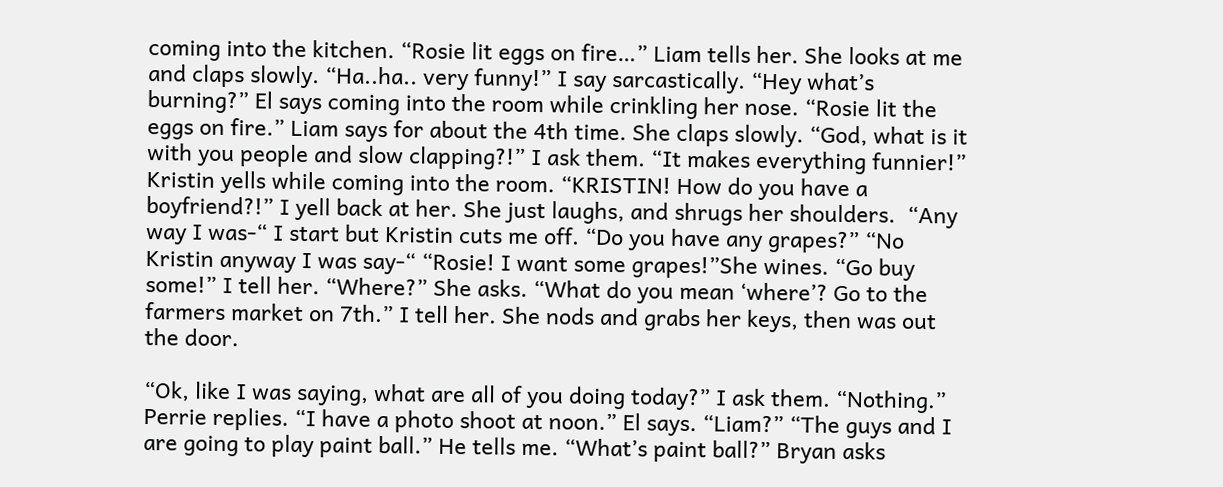coming into the kitchen. “Rosie lit eggs on fire…” Liam tells her. She looks at me and claps slowly. “Ha..ha.. very funny!” I say sarcastically. “Hey what’s burning?” El says coming into the room while crinkling her nose. “Rosie lit the eggs on fire.” Liam says for about the 4th time. She claps slowly. “God, what is it with you people and slow clapping?!” I ask them. “It makes everything funnier!” Kristin yells while coming into the room. “KRISTIN! How do you have a boyfriend?!” I yell back at her. She just laughs, and shrugs her shoulders.  “Any way I was-“ I start but Kristin cuts me off. “Do you have any grapes?” “No Kristin anyway I was say-“ “Rosie! I want some grapes!”She wines. “Go buy some!” I tell her. “Where?” She asks. “What do you mean ‘where’? Go to the farmers market on 7th.” I tell her. She nods and grabs her keys, then was out the door.

“Ok, like I was saying, what are all of you doing today?” I ask them. “Nothing.” Perrie replies. “I have a photo shoot at noon.” El says. “Liam?” “The guys and I are going to play paint ball.” He tells me. “What’s paint ball?” Bryan asks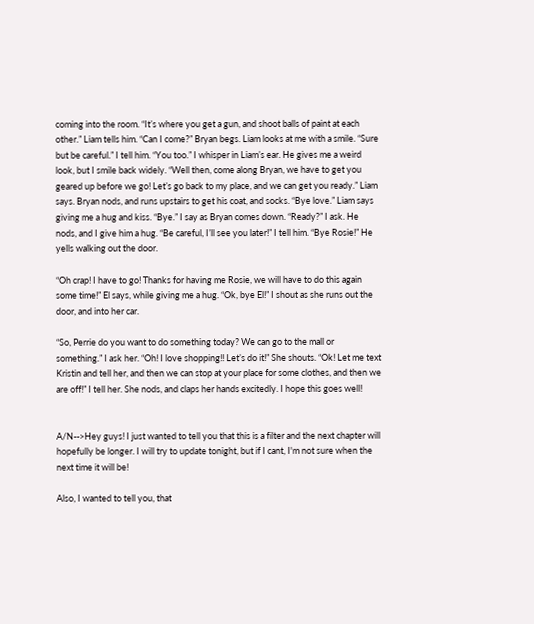coming into the room. “It’s where you get a gun, and shoot balls of paint at each other.” Liam tells him. “Can I come?” Bryan begs. Liam looks at me with a smile. “Sure but be careful.” I tell him. “You too.” I whisper in Liam’s ear. He gives me a weird look, but I smile back widely. “Well then, come along Bryan, we have to get you geared up before we go! Let’s go back to my place, and we can get you ready.” Liam says. Bryan nods, and runs upstairs to get his coat, and socks. “Bye love.” Liam says giving me a hug and kiss. “Bye.” I say as Bryan comes down. “Ready?” I ask. He nods, and I give him a hug. “Be careful, I’ll see you later!” I tell him. “Bye Rosie!” He yells walking out the door.

“Oh crap! I have to go! Thanks for having me Rosie, we will have to do this again some time!” El says, while giving me a hug. “Ok, bye El!” I shout as she runs out the door, and into her car.

“So, Perrie do you want to do something today? We can go to the mall or something.” I ask her. “Oh! I love shopping!! Let’s do it!” She shouts. “Ok! Let me text Kristin and tell her, and then we can stop at your place for some clothes, and then we are off!” I tell her. She nods, and claps her hands excitedly. I hope this goes well!


A/N-->Hey guys! I just wanted to tell you that this is a filter and the next chapter will hopefully be longer. I will try to update tonight, but if I cant, I'm not sure when the next time it will be!

Also, I wanted to tell you, that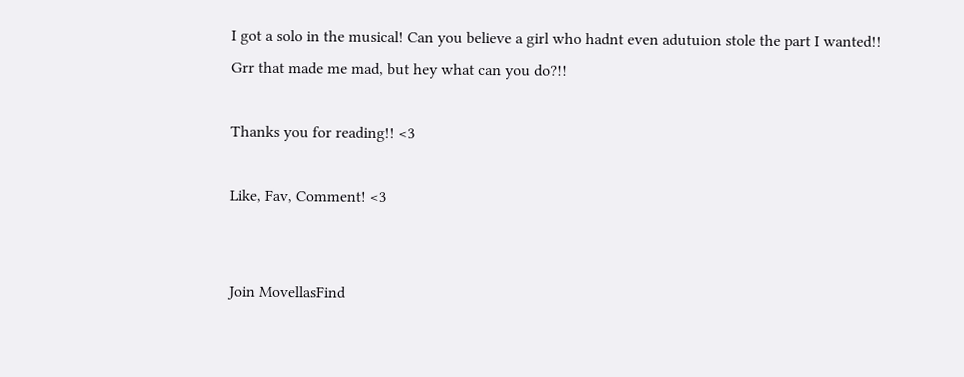I got a solo in the musical! Can you believe a girl who hadnt even adutuion stole the part I wanted!! Grr that made me mad, but hey what can you do?!!

Thanks you for reading!! <3

Like, Fav, Comment! <3


Join MovellasFind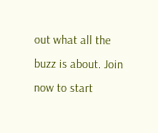out what all the buzz is about. Join now to start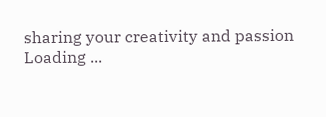sharing your creativity and passion
Loading ...